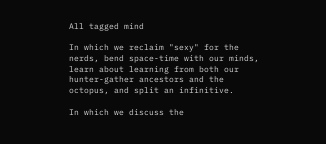All tagged mind

In which we reclaim "sexy" for the nerds, bend space-time with our minds, learn about learning from both our hunter-gather ancestors and the octopus, and split an infinitive.

In which we discuss the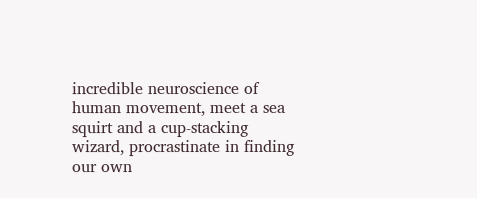incredible neuroscience of human movement, meet a sea squirt and a cup-stacking wizard, procrastinate in finding our own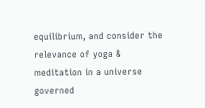equilibrium, and consider the relevance of yoga & meditation in a universe governed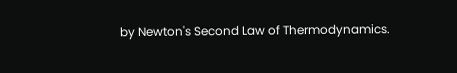by Newton's Second Law of Thermodynamics.